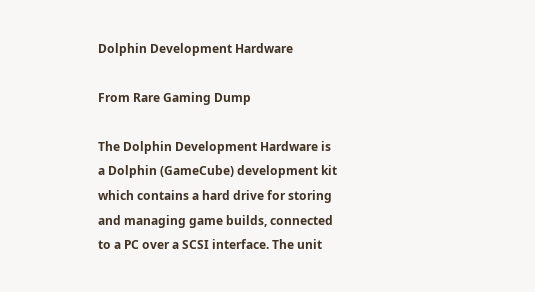Dolphin Development Hardware

From Rare Gaming Dump

The Dolphin Development Hardware is a Dolphin (GameCube) development kit which contains a hard drive for storing and managing game builds, connected to a PC over a SCSI interface. The unit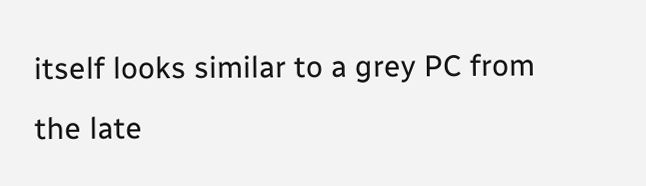itself looks similar to a grey PC from the late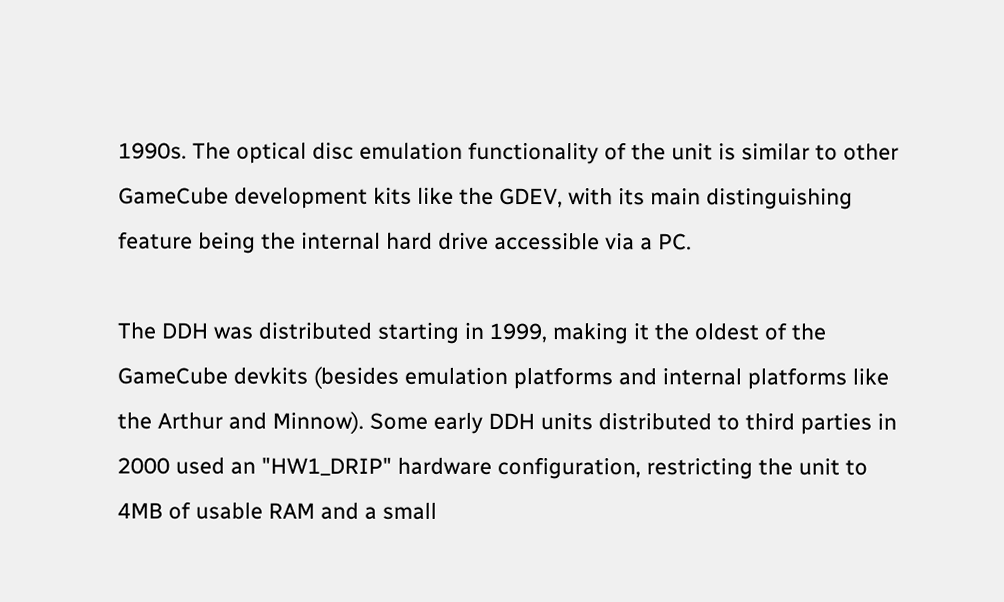1990s. The optical disc emulation functionality of the unit is similar to other GameCube development kits like the GDEV, with its main distinguishing feature being the internal hard drive accessible via a PC.

The DDH was distributed starting in 1999, making it the oldest of the GameCube devkits (besides emulation platforms and internal platforms like the Arthur and Minnow). Some early DDH units distributed to third parties in 2000 used an "HW1_DRIP" hardware configuration, restricting the unit to 4MB of usable RAM and a small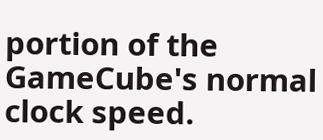portion of the GameCube's normal clock speed.